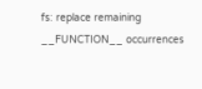fs: replace remaining __FUNCTION__ occurrences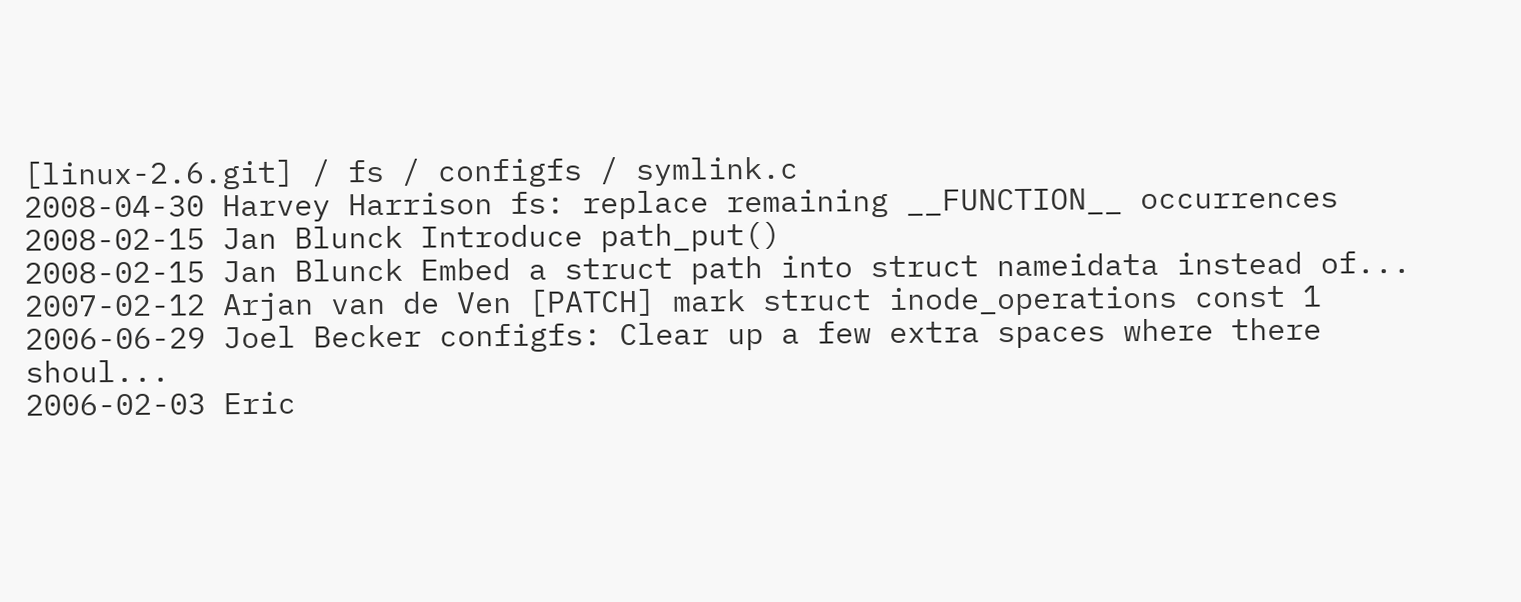[linux-2.6.git] / fs / configfs / symlink.c
2008-04-30 Harvey Harrison fs: replace remaining __FUNCTION__ occurrences
2008-02-15 Jan Blunck Introduce path_put()
2008-02-15 Jan Blunck Embed a struct path into struct nameidata instead of...
2007-02-12 Arjan van de Ven [PATCH] mark struct inode_operations const 1
2006-06-29 Joel Becker configfs: Clear up a few extra spaces where there shoul...
2006-02-03 Eric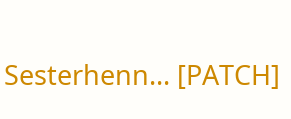Sesterhenn... [PATCH]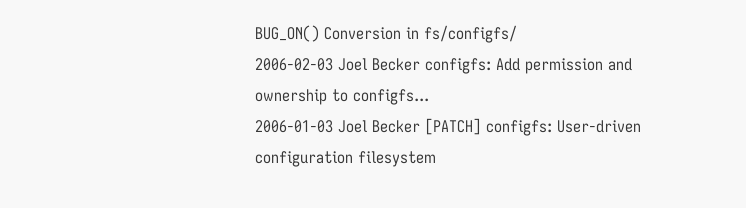BUG_ON() Conversion in fs/configfs/
2006-02-03 Joel Becker configfs: Add permission and ownership to configfs...
2006-01-03 Joel Becker [PATCH] configfs: User-driven configuration filesystem